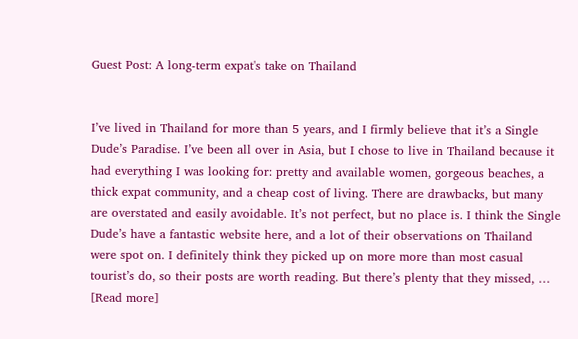Guest Post: A long-term expat's take on Thailand


I’ve lived in Thailand for more than 5 years, and I firmly believe that it’s a Single Dude’s Paradise. I’ve been all over in Asia, but I chose to live in Thailand because it had everything I was looking for: pretty and available women, gorgeous beaches, a thick expat community, and a cheap cost of living. There are drawbacks, but many are overstated and easily avoidable. It’s not perfect, but no place is. I think the Single Dude’s have a fantastic website here, and a lot of their observations on Thailand were spot on. I definitely think they picked up on more more than most casual tourist’s do, so their posts are worth reading. But there’s plenty that they missed, … [Read more]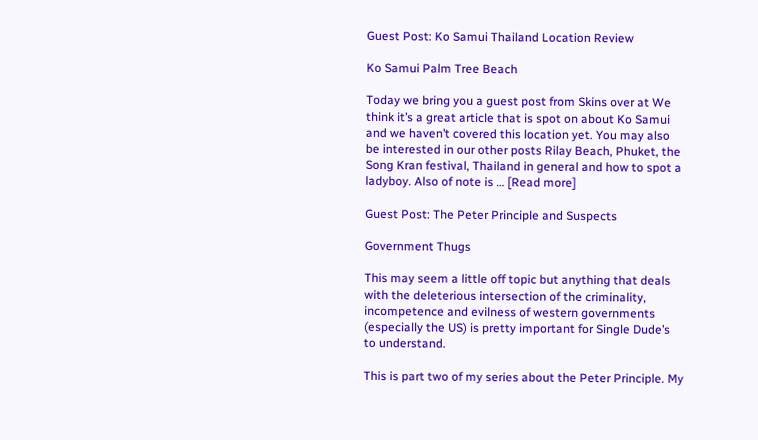Guest Post: Ko Samui Thailand Location Review

Ko Samui Palm Tree Beach

Today we bring you a guest post from Skins over at We think it’s a great article that is spot on about Ko Samui and we haven’t covered this location yet. You may also be interested in our other posts Rilay Beach, Phuket, the Song Kran festival, Thailand in general and how to spot a ladyboy. Also of note is … [Read more]

Guest Post: The Peter Principle and Suspects

Government Thugs

This may seem a little off topic but anything that deals with the deleterious intersection of the criminality, incompetence and evilness of western governments (especially the US) is pretty important for Single Dude’s to understand.

This is part two of my series about the Peter Principle. My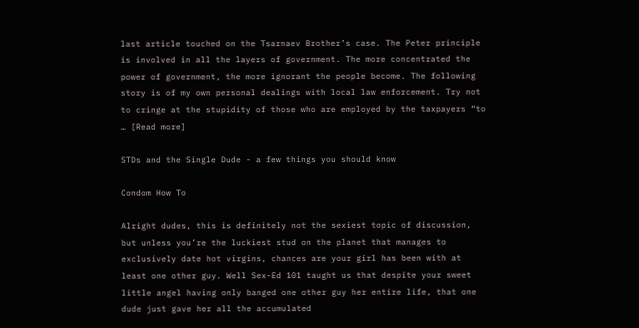last article touched on the Tsarnaev Brother’s case. The Peter principle is involved in all the layers of government. The more concentrated the power of government, the more ignorant the people become. The following story is of my own personal dealings with local law enforcement. Try not to cringe at the stupidity of those who are employed by the taxpayers “to … [Read more]

STDs and the Single Dude - a few things you should know

Condom How To

Alright dudes, this is definitely not the sexiest topic of discussion, but unless you’re the luckiest stud on the planet that manages to exclusively date hot virgins, chances are your girl has been with at least one other guy. Well Sex-Ed 101 taught us that despite your sweet little angel having only banged one other guy her entire life, that one dude just gave her all the accumulated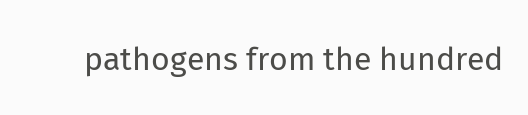pathogens from the hundred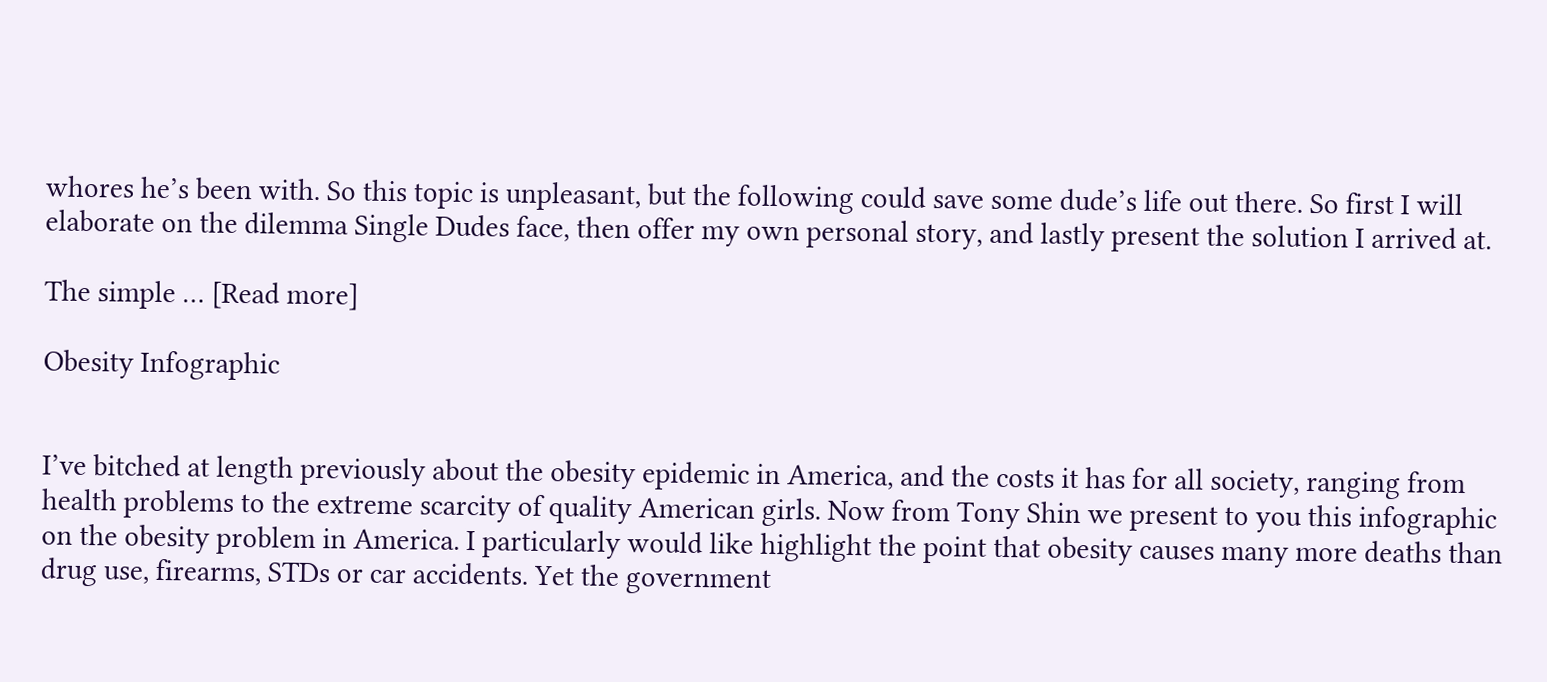whores he’s been with. So this topic is unpleasant, but the following could save some dude’s life out there. So first I will elaborate on the dilemma Single Dudes face, then offer my own personal story, and lastly present the solution I arrived at.

The simple … [Read more]

Obesity Infographic


I’ve bitched at length previously about the obesity epidemic in America, and the costs it has for all society, ranging from health problems to the extreme scarcity of quality American girls. Now from Tony Shin we present to you this infographic on the obesity problem in America. I particularly would like highlight the point that obesity causes many more deaths than drug use, firearms, STDs or car accidents. Yet the government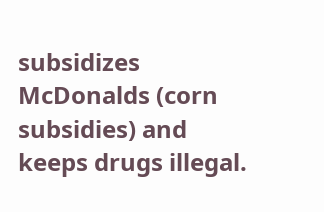subsidizes McDonalds (corn subsidies) and keeps drugs illegal.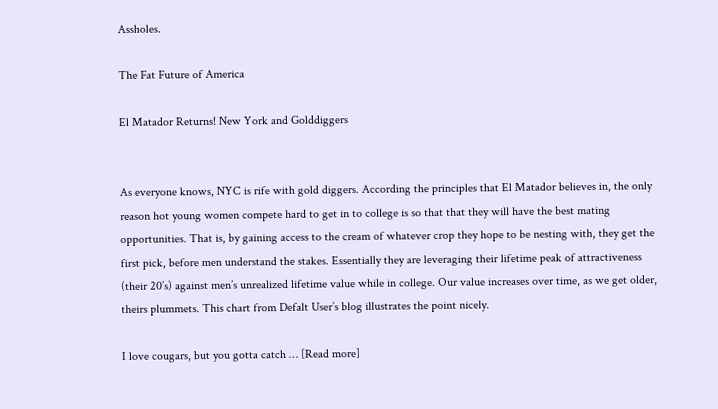Assholes.

The Fat Future of America

El Matador Returns! New York and Golddiggers


As everyone knows, NYC is rife with gold diggers. According the principles that El Matador believes in, the only reason hot young women compete hard to get in to college is so that that they will have the best mating opportunities. That is, by gaining access to the cream of whatever crop they hope to be nesting with, they get the first pick, before men understand the stakes. Essentially they are leveraging their lifetime peak of attractiveness (their 20’s) against men’s unrealized lifetime value while in college. Our value increases over time, as we get older, theirs plummets. This chart from Defalt User’s blog illustrates the point nicely.

I love cougars, but you gotta catch … [Read more]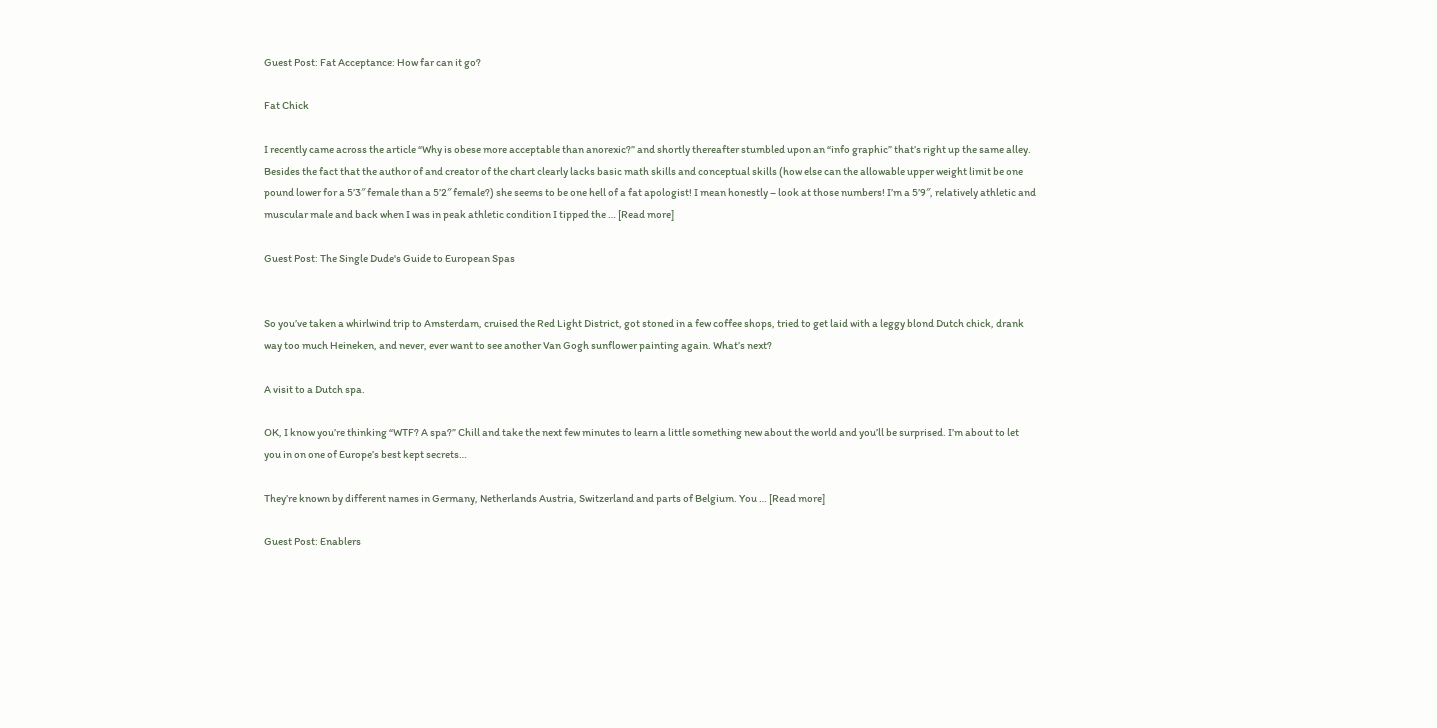Guest Post: Fat Acceptance: How far can it go?

Fat Chick

I recently came across the article “Why is obese more acceptable than anorexic?” and shortly thereafter stumbled upon an “info graphic” that’s right up the same alley. Besides the fact that the author of and creator of the chart clearly lacks basic math skills and conceptual skills (how else can the allowable upper weight limit be one pound lower for a 5’3″ female than a 5’2″ female?) she seems to be one hell of a fat apologist! I mean honestly – look at those numbers! I’m a 5’9″, relatively athletic and muscular male and back when I was in peak athletic condition I tipped the … [Read more]

Guest Post: The Single Dude's Guide to European Spas


So you’ve taken a whirlwind trip to Amsterdam, cruised the Red Light District, got stoned in a few coffee shops, tried to get laid with a leggy blond Dutch chick, drank way too much Heineken, and never, ever want to see another Van Gogh sunflower painting again. What’s next?

A visit to a Dutch spa.

OK, I know you’re thinking “WTF? A spa?” Chill and take the next few minutes to learn a little something new about the world and you’ll be surprised. I’m about to let you in on one of Europe’s best kept secrets…

They’re known by different names in Germany, Netherlands Austria, Switzerland and parts of Belgium. You … [Read more]

Guest Post: Enablers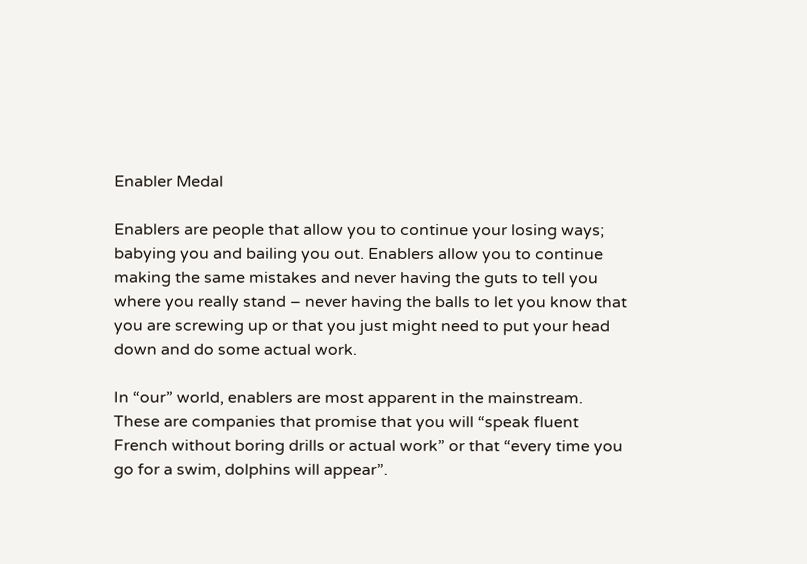Enabler Medal

Enablers are people that allow you to continue your losing ways; babying you and bailing you out. Enablers allow you to continue making the same mistakes and never having the guts to tell you where you really stand – never having the balls to let you know that you are screwing up or that you just might need to put your head down and do some actual work.

In “our” world, enablers are most apparent in the mainstream. These are companies that promise that you will “speak fluent French without boring drills or actual work” or that “every time you go for a swim, dolphins will appear”.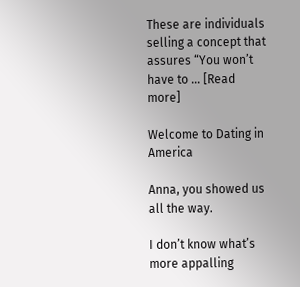These are individuals selling a concept that assures “You won’t have to … [Read more]

Welcome to Dating in America

Anna, you showed us all the way.

I don’t know what’s more appalling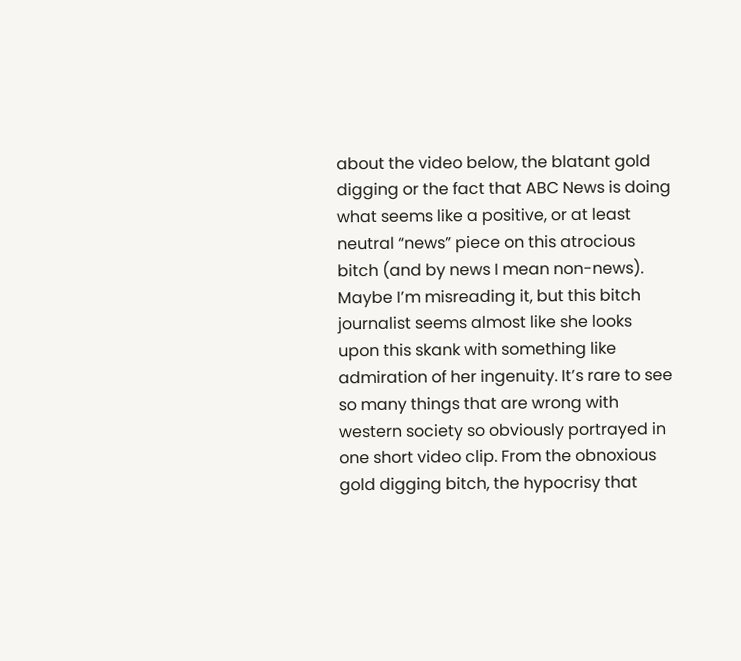about the video below, the blatant gold digging or the fact that ABC News is doing what seems like a positive, or at least neutral “news” piece on this atrocious bitch (and by news I mean non-news). Maybe I’m misreading it, but this bitch journalist seems almost like she looks upon this skank with something like admiration of her ingenuity. It’s rare to see so many things that are wrong with western society so obviously portrayed in one short video clip. From the obnoxious gold digging bitch, the hypocrisy that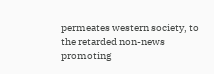permeates western society, to the retarded non-news promoting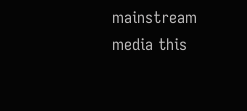mainstream media this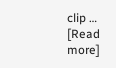clip … [Read more]